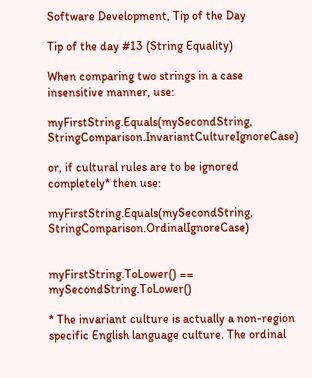Software Development, Tip of the Day

Tip of the day #13 (String Equality)

When comparing two strings in a case insensitive manner, use:

myFirstString.Equals(mySecondString, StringComparison.InvariantCultureIgnoreCase)

or, if cultural rules are to be ignored completely* then use:

myFirstString.Equals(mySecondString, StringComparison.OrdinalIgnoreCase)


myFirstString.ToLower() == mySecondString.ToLower()

* The invariant culture is actually a non-region specific English language culture. The ordinal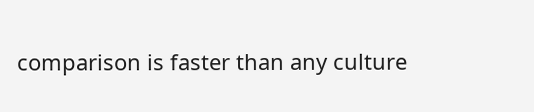comparison is faster than any culture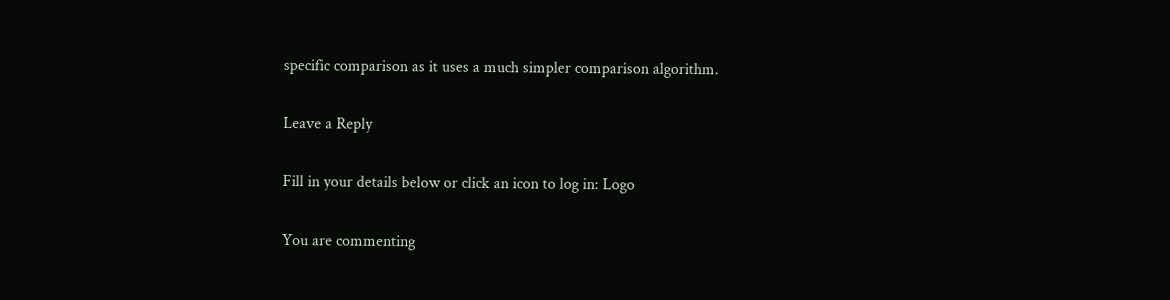specific comparison as it uses a much simpler comparison algorithm.

Leave a Reply

Fill in your details below or click an icon to log in: Logo

You are commenting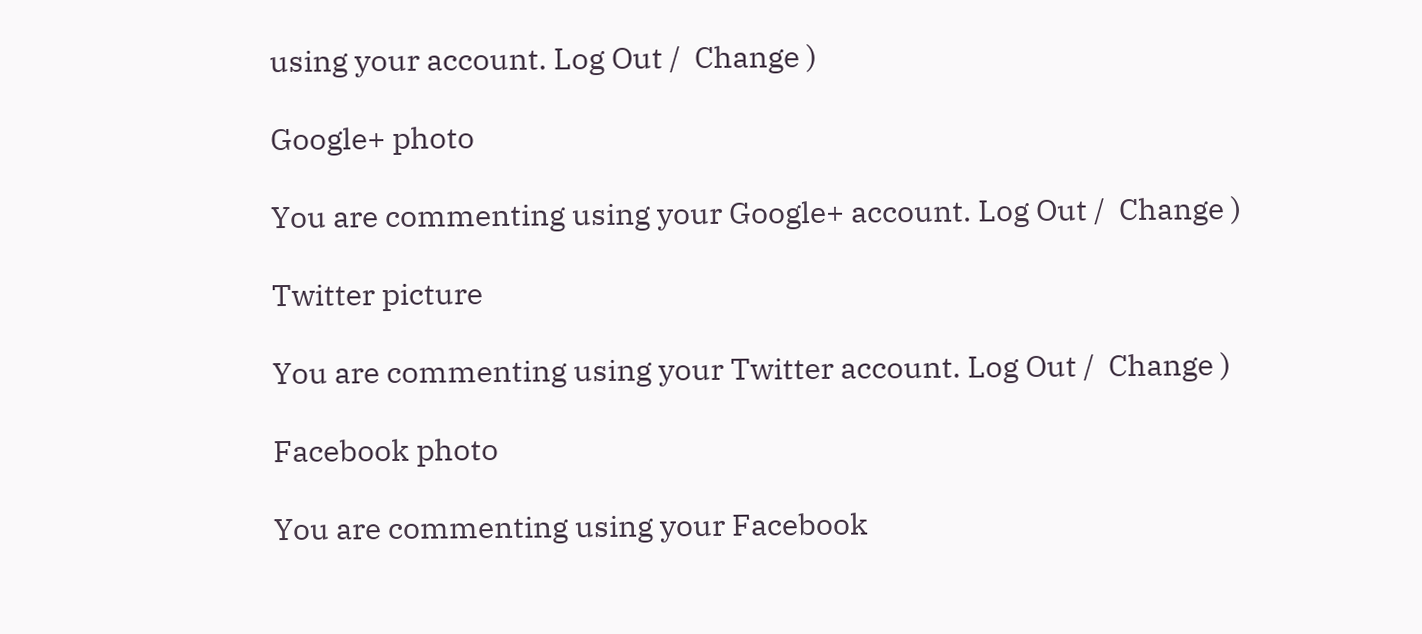using your account. Log Out /  Change )

Google+ photo

You are commenting using your Google+ account. Log Out /  Change )

Twitter picture

You are commenting using your Twitter account. Log Out /  Change )

Facebook photo

You are commenting using your Facebook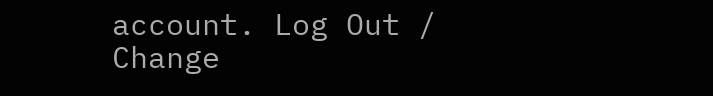account. Log Out /  Change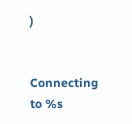)


Connecting to %s